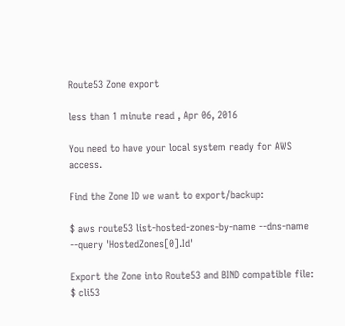Route53 Zone export

less than 1 minute read , Apr 06, 2016

You need to have your local system ready for AWS access.

Find the Zone ID we want to export/backup:

$ aws route53 list-hosted-zones-by-name --dns-name --query 'HostedZones[0].Id'

Export the Zone into Route53 and BIND compatible file: $ cli53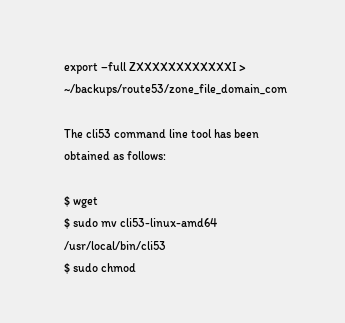export –full ZXXXXXXXXXXXXI > ~/backups/route53/zone_file_domain_com

The cli53 command line tool has been obtained as follows:

$ wget
$ sudo mv cli53-linux-amd64 /usr/local/bin/cli53
$ sudo chmod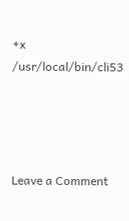+x /usr/local/bin/cli53




Leave a Comment